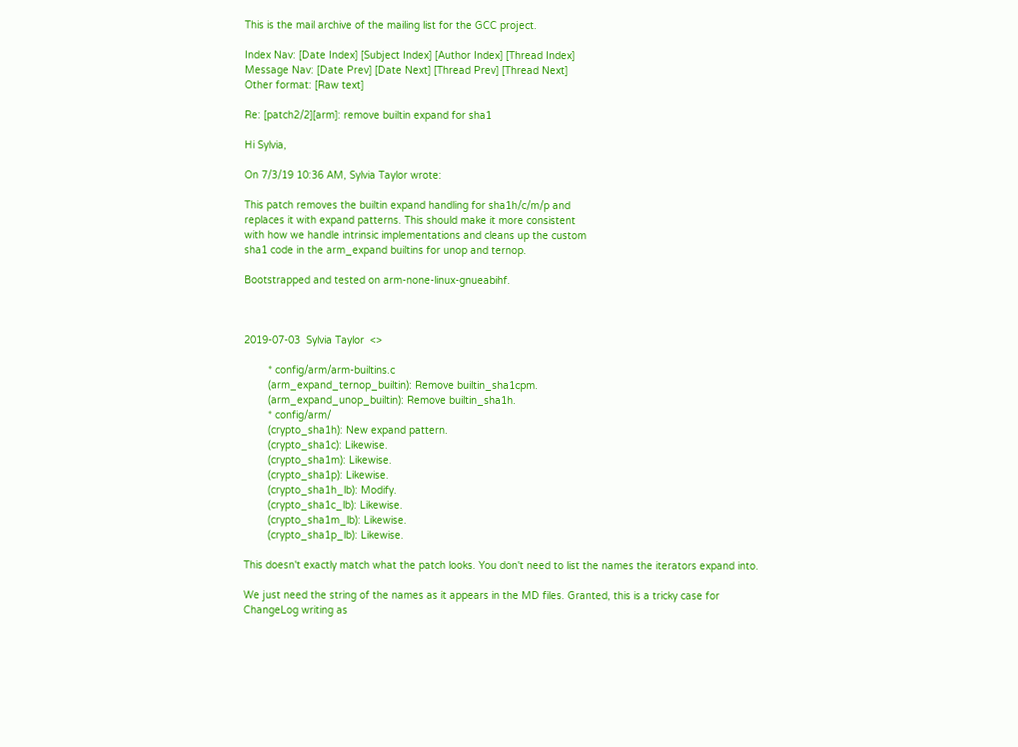This is the mail archive of the mailing list for the GCC project.

Index Nav: [Date Index] [Subject Index] [Author Index] [Thread Index]
Message Nav: [Date Prev] [Date Next] [Thread Prev] [Thread Next]
Other format: [Raw text]

Re: [patch2/2][arm]: remove builtin expand for sha1

Hi Sylvia,

On 7/3/19 10:36 AM, Sylvia Taylor wrote:

This patch removes the builtin expand handling for sha1h/c/m/p and
replaces it with expand patterns. This should make it more consistent
with how we handle intrinsic implementations and cleans up the custom
sha1 code in the arm_expand builtins for unop and ternop.

Bootstrapped and tested on arm-none-linux-gnueabihf.



2019-07-03  Sylvia Taylor  <>

        * config/arm/arm-builtins.c
        (arm_expand_ternop_builtin): Remove builtin_sha1cpm.
        (arm_expand_unop_builtin): Remove builtin_sha1h.
        * config/arm/
        (crypto_sha1h): New expand pattern.
        (crypto_sha1c): Likewise.
        (crypto_sha1m): Likewise.
        (crypto_sha1p): Likewise.
        (crypto_sha1h_lb): Modify.
        (crypto_sha1c_lb): Likewise.
        (crypto_sha1m_lb): Likewise.
        (crypto_sha1p_lb): Likewise.

This doesn't exactly match what the patch looks. You don't need to list the names the iterators expand into.

We just need the string of the names as it appears in the MD files. Granted, this is a tricky case for ChangeLog writing as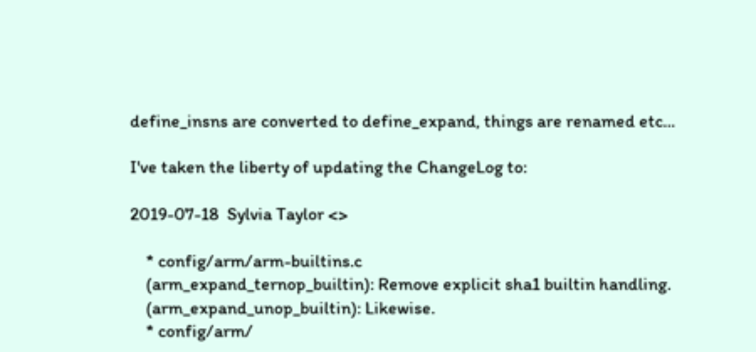define_insns are converted to define_expand, things are renamed etc...

I've taken the liberty of updating the ChangeLog to:

2019-07-18  Sylvia Taylor <>

    * config/arm/arm-builtins.c
    (arm_expand_ternop_builtin): Remove explicit sha1 builtin handling.
    (arm_expand_unop_builtin): Likewise.
    * config/arm/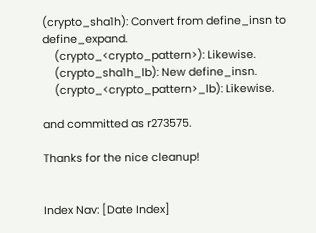(crypto_sha1h): Convert from define_insn to define_expand.
    (crypto_<crypto_pattern>): Likewise.
    (crypto_sha1h_lb): New define_insn.
    (crypto_<crypto_pattern>_lb): Likewise.

and committed as r273575.

Thanks for the nice cleanup!


Index Nav: [Date Index]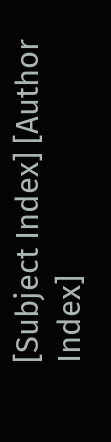[Subject Index] [Author Index]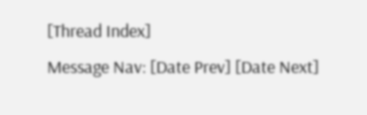[Thread Index]
Message Nav: [Date Prev] [Date Next]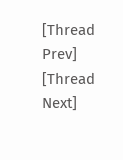[Thread Prev] [Thread Next]